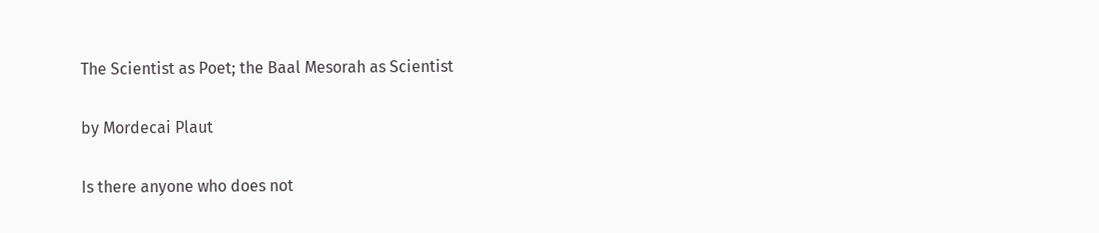The Scientist as Poet; the Baal Mesorah as Scientist

by Mordecai Plaut

Is there anyone who does not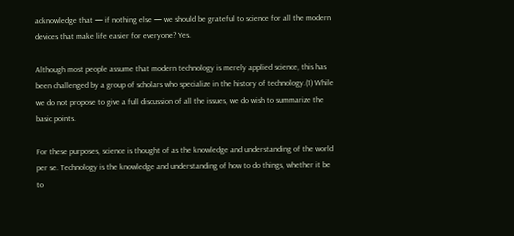acknowledge that — if nothing else — we should be grateful to science for all the modern devices that make life easier for everyone? Yes.

Although most people assume that modern technology is merely applied science, this has been challenged by a group of scholars who specialize in the history of technology.(1) While we do not propose to give a full discussion of all the issues, we do wish to summarize the basic points.

For these purposes, science is thought of as the knowledge and understanding of the world per se. Technology is the knowledge and understanding of how to do things, whether it be to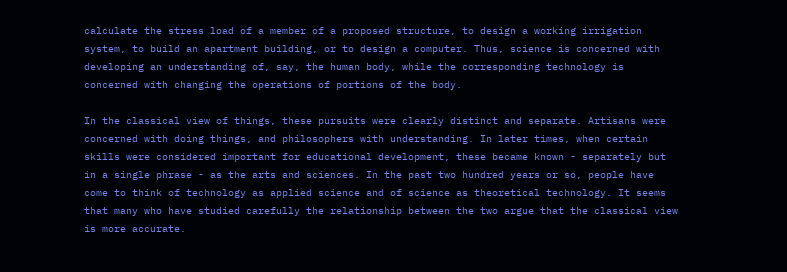calculate the stress load of a member of a proposed structure, to design a working irrigation system, to build an apartment building, or to design a computer. Thus, science is concerned with developing an understanding of, say, the human body, while the corresponding technology is concerned with changing the operations of portions of the body.

In the classical view of things, these pursuits were clearly distinct and separate. Artisans were concerned with doing things, and philosophers with understanding. In later times, when certain skills were considered important for educational development, these became known - separately but in a single phrase - as the arts and sciences. In the past two hundred years or so, people have come to think of technology as applied science and of science as theoretical technology. It seems that many who have studied carefully the relationship between the two argue that the classical view is more accurate.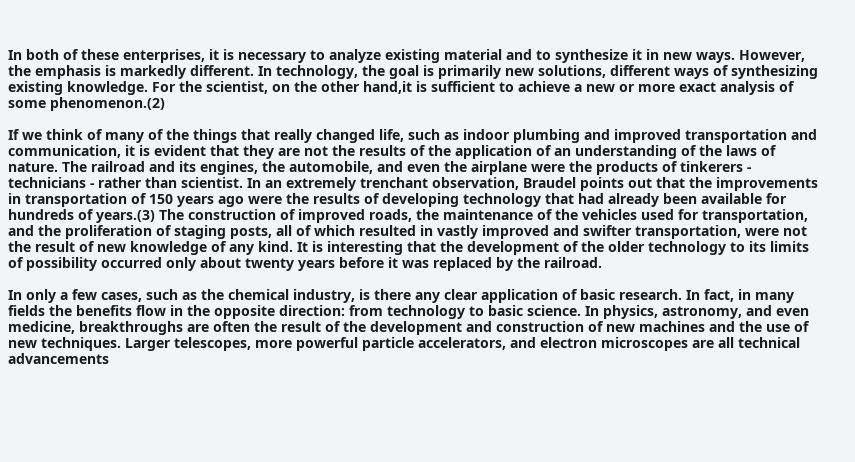In both of these enterprises, it is necessary to analyze existing material and to synthesize it in new ways. However, the emphasis is markedly different. In technology, the goal is primarily new solutions, different ways of synthesizing existing knowledge. For the scientist, on the other hand,it is sufficient to achieve a new or more exact analysis of some phenomenon.(2)

If we think of many of the things that really changed life, such as indoor plumbing and improved transportation and communication, it is evident that they are not the results of the application of an understanding of the laws of nature. The railroad and its engines, the automobile, and even the airplane were the products of tinkerers - technicians - rather than scientist. In an extremely trenchant observation, Braudel points out that the improvements in transportation of 150 years ago were the results of developing technology that had already been available for hundreds of years.(3) The construction of improved roads, the maintenance of the vehicles used for transportation, and the proliferation of staging posts, all of which resulted in vastly improved and swifter transportation, were not the result of new knowledge of any kind. It is interesting that the development of the older technology to its limits of possibility occurred only about twenty years before it was replaced by the railroad.

In only a few cases, such as the chemical industry, is there any clear application of basic research. In fact, in many fields the benefits flow in the opposite direction: from technology to basic science. In physics, astronomy, and even medicine, breakthroughs are often the result of the development and construction of new machines and the use of new techniques. Larger telescopes, more powerful particle accelerators, and electron microscopes are all technical advancements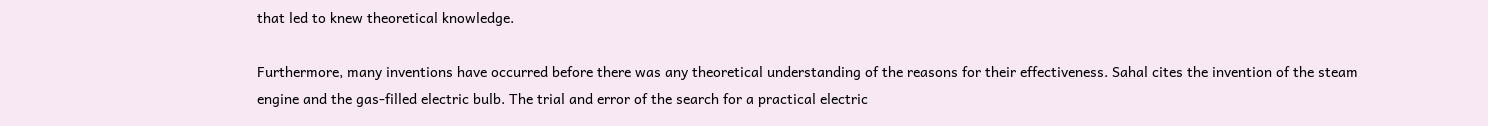that led to knew theoretical knowledge.

Furthermore, many inventions have occurred before there was any theoretical understanding of the reasons for their effectiveness. Sahal cites the invention of the steam engine and the gas-filled electric bulb. The trial and error of the search for a practical electric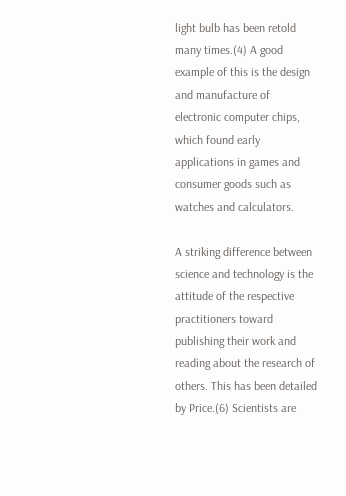light bulb has been retold many times.(4) A good example of this is the design and manufacture of electronic computer chips, which found early applications in games and consumer goods such as watches and calculators.

A striking difference between science and technology is the attitude of the respective practitioners toward publishing their work and reading about the research of others. This has been detailed by Price.(6) Scientists are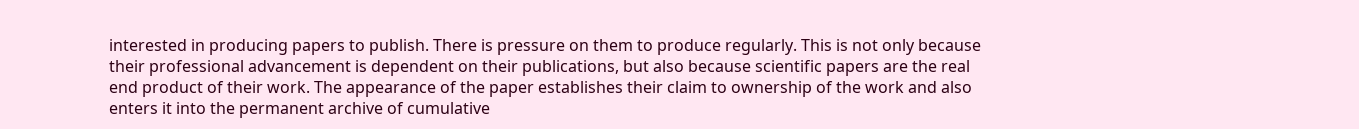interested in producing papers to publish. There is pressure on them to produce regularly. This is not only because their professional advancement is dependent on their publications, but also because scientific papers are the real end product of their work. The appearance of the paper establishes their claim to ownership of the work and also enters it into the permanent archive of cumulative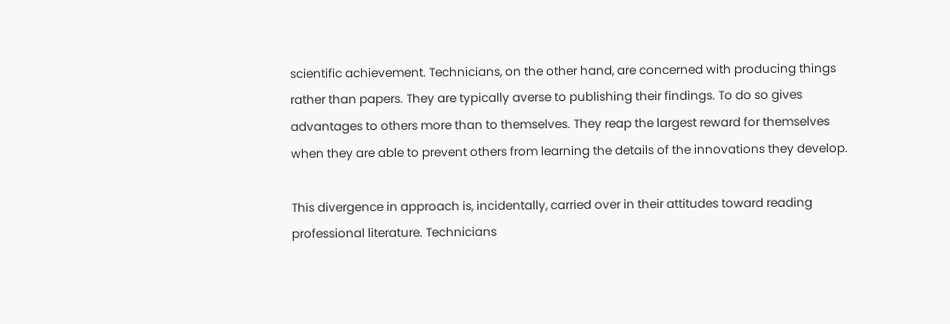scientific achievement. Technicians, on the other hand, are concerned with producing things rather than papers. They are typically averse to publishing their findings. To do so gives advantages to others more than to themselves. They reap the largest reward for themselves when they are able to prevent others from learning the details of the innovations they develop.

This divergence in approach is, incidentally, carried over in their attitudes toward reading professional literature. Technicians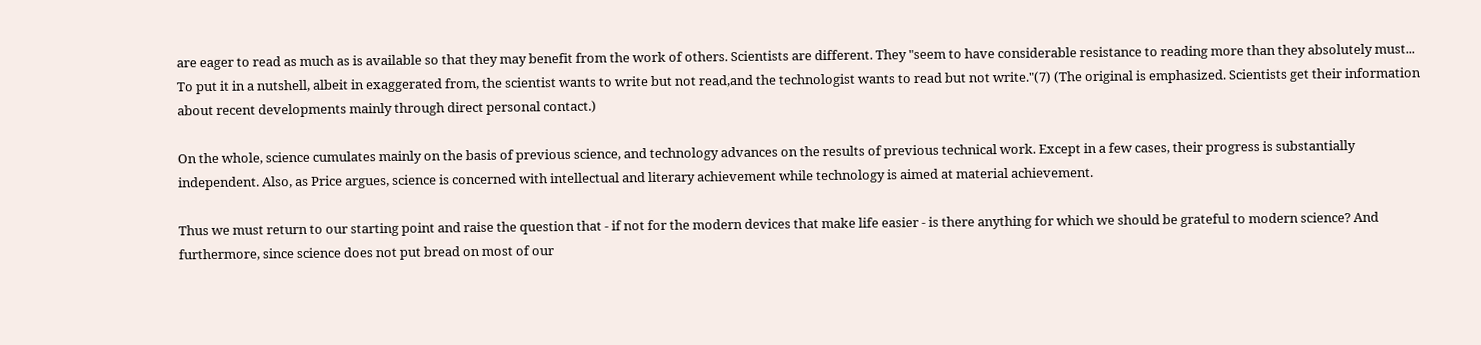are eager to read as much as is available so that they may benefit from the work of others. Scientists are different. They "seem to have considerable resistance to reading more than they absolutely must... To put it in a nutshell, albeit in exaggerated from, the scientist wants to write but not read,and the technologist wants to read but not write."(7) (The original is emphasized. Scientists get their information about recent developments mainly through direct personal contact.)

On the whole, science cumulates mainly on the basis of previous science, and technology advances on the results of previous technical work. Except in a few cases, their progress is substantially independent. Also, as Price argues, science is concerned with intellectual and literary achievement while technology is aimed at material achievement.

Thus we must return to our starting point and raise the question that - if not for the modern devices that make life easier - is there anything for which we should be grateful to modern science? And furthermore, since science does not put bread on most of our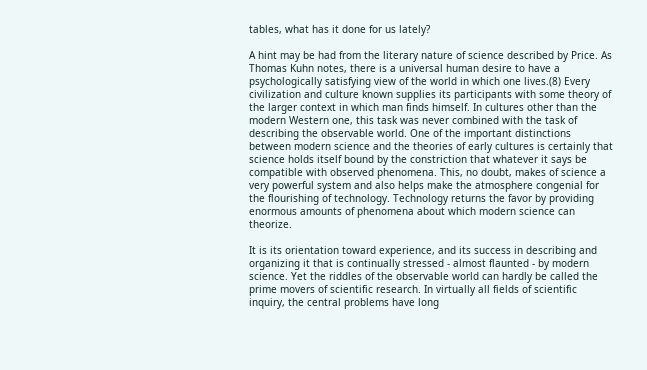tables, what has it done for us lately?

A hint may be had from the literary nature of science described by Price. As Thomas Kuhn notes, there is a universal human desire to have a psychologically satisfying view of the world in which one lives.(8) Every civilization and culture known supplies its participants with some theory of the larger context in which man finds himself. In cultures other than the modern Western one, this task was never combined with the task of describing the observable world. One of the important distinctions between modern science and the theories of early cultures is certainly that science holds itself bound by the constriction that whatever it says be compatible with observed phenomena. This, no doubt, makes of science a very powerful system and also helps make the atmosphere congenial for the flourishing of technology. Technology returns the favor by providing enormous amounts of phenomena about which modern science can theorize.

It is its orientation toward experience, and its success in describing and organizing it that is continually stressed - almost flaunted - by modern science. Yet the riddles of the observable world can hardly be called the prime movers of scientific research. In virtually all fields of scientific inquiry, the central problems have long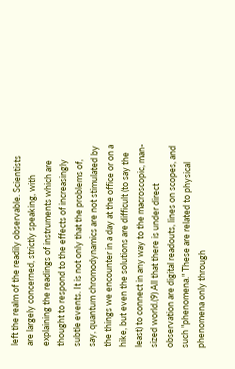left the realm of the readily observable. Scientists are largely concerned, strictly speaking, with explaining the readings of instruments which are thought to respond to the effects of increasingly subtle events. It is not only that the problems of, say, quantum chromodynamics are not stimulated by the things we encounter in a day at the office or on a hike, but even the solutions are difficult (to say the least) to connect in any way to the macroscopic, man-sized world.(9) All that there is under direct observation are digital readouts, lines on scopes, and such "phenomena." These are related to physical phenomena only through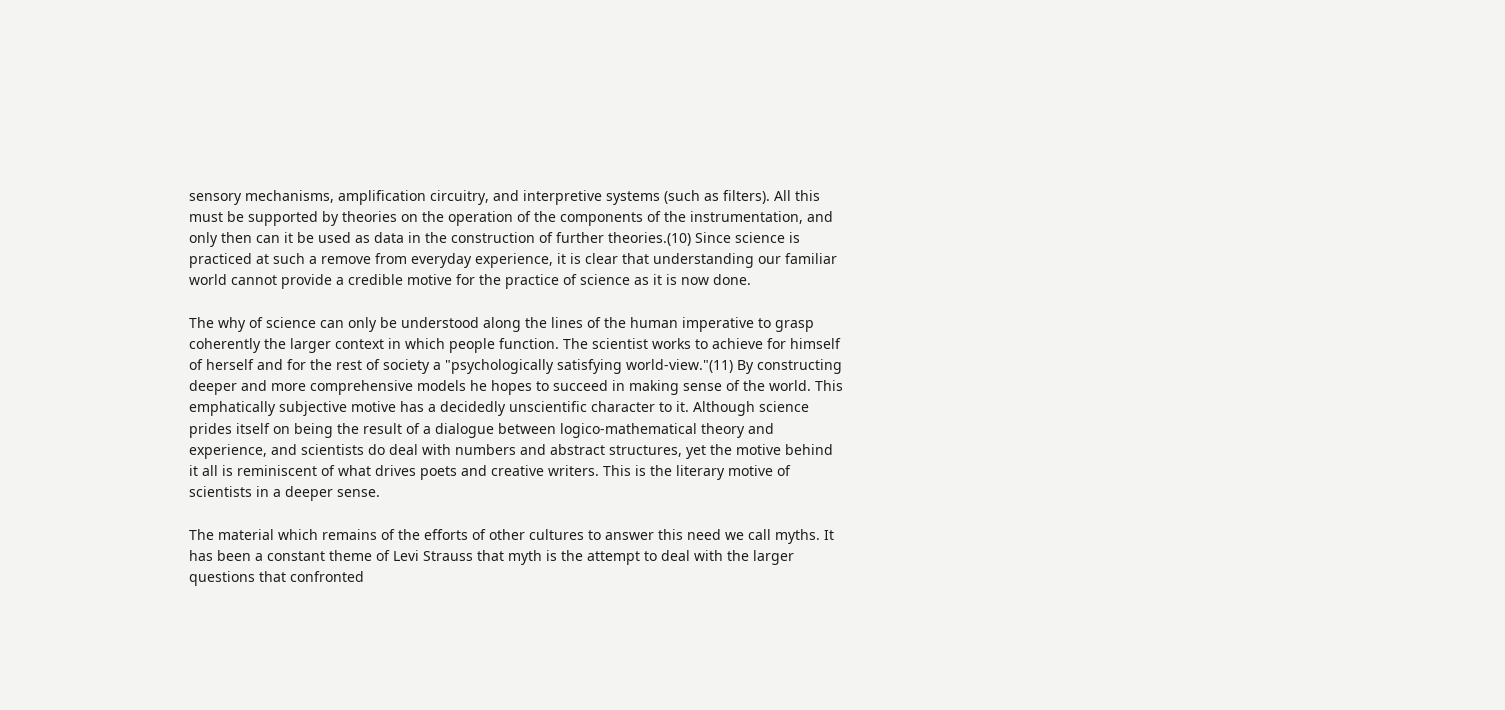sensory mechanisms, amplification circuitry, and interpretive systems (such as filters). All this must be supported by theories on the operation of the components of the instrumentation, and only then can it be used as data in the construction of further theories.(10) Since science is practiced at such a remove from everyday experience, it is clear that understanding our familiar world cannot provide a credible motive for the practice of science as it is now done.

The why of science can only be understood along the lines of the human imperative to grasp coherently the larger context in which people function. The scientist works to achieve for himself of herself and for the rest of society a "psychologically satisfying world-view."(11) By constructing deeper and more comprehensive models he hopes to succeed in making sense of the world. This emphatically subjective motive has a decidedly unscientific character to it. Although science prides itself on being the result of a dialogue between logico-mathematical theory and experience, and scientists do deal with numbers and abstract structures, yet the motive behind it all is reminiscent of what drives poets and creative writers. This is the literary motive of scientists in a deeper sense.

The material which remains of the efforts of other cultures to answer this need we call myths. It has been a constant theme of Levi Strauss that myth is the attempt to deal with the larger questions that confronted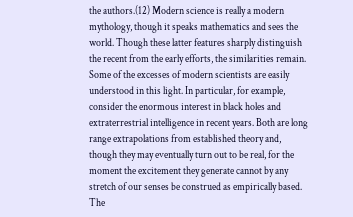the authors.(12) Modern science is really a modern mythology, though it speaks mathematics and sees the world. Though these latter features sharply distinguish the recent from the early efforts, the similarities remain. Some of the excesses of modern scientists are easily understood in this light. In particular, for example, consider the enormous interest in black holes and extraterrestrial intelligence in recent years. Both are long range extrapolations from established theory and, though they may eventually turn out to be real, for the moment the excitement they generate cannot by any stretch of our senses be construed as empirically based. The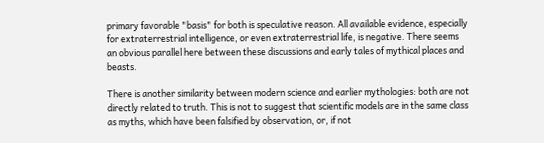primary favorable "basis" for both is speculative reason. All available evidence, especially for extraterrestrial intelligence, or even extraterrestrial life, is negative. There seems an obvious parallel here between these discussions and early tales of mythical places and beasts.

There is another similarity between modern science and earlier mythologies: both are not directly related to truth. This is not to suggest that scientific models are in the same class as myths, which have been falsified by observation, or, if not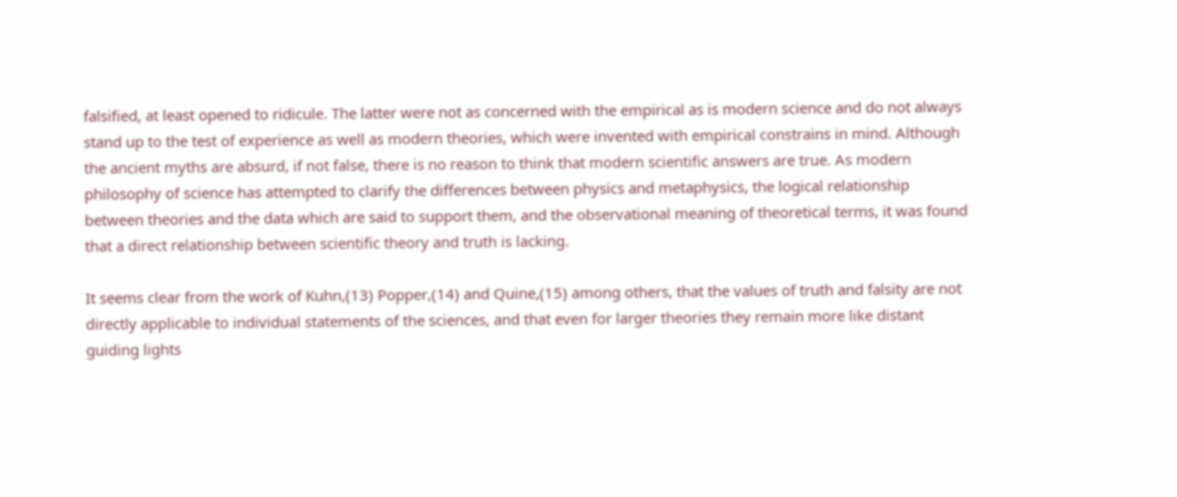falsified, at least opened to ridicule. The latter were not as concerned with the empirical as is modern science and do not always stand up to the test of experience as well as modern theories, which were invented with empirical constrains in mind. Although the ancient myths are absurd, if not false, there is no reason to think that modern scientific answers are true. As modern philosophy of science has attempted to clarify the differences between physics and metaphysics, the logical relationship between theories and the data which are said to support them, and the observational meaning of theoretical terms, it was found that a direct relationship between scientific theory and truth is lacking.

It seems clear from the work of Kuhn,(13) Popper,(14) and Quine,(15) among others, that the values of truth and falsity are not directly applicable to individual statements of the sciences, and that even for larger theories they remain more like distant guiding lights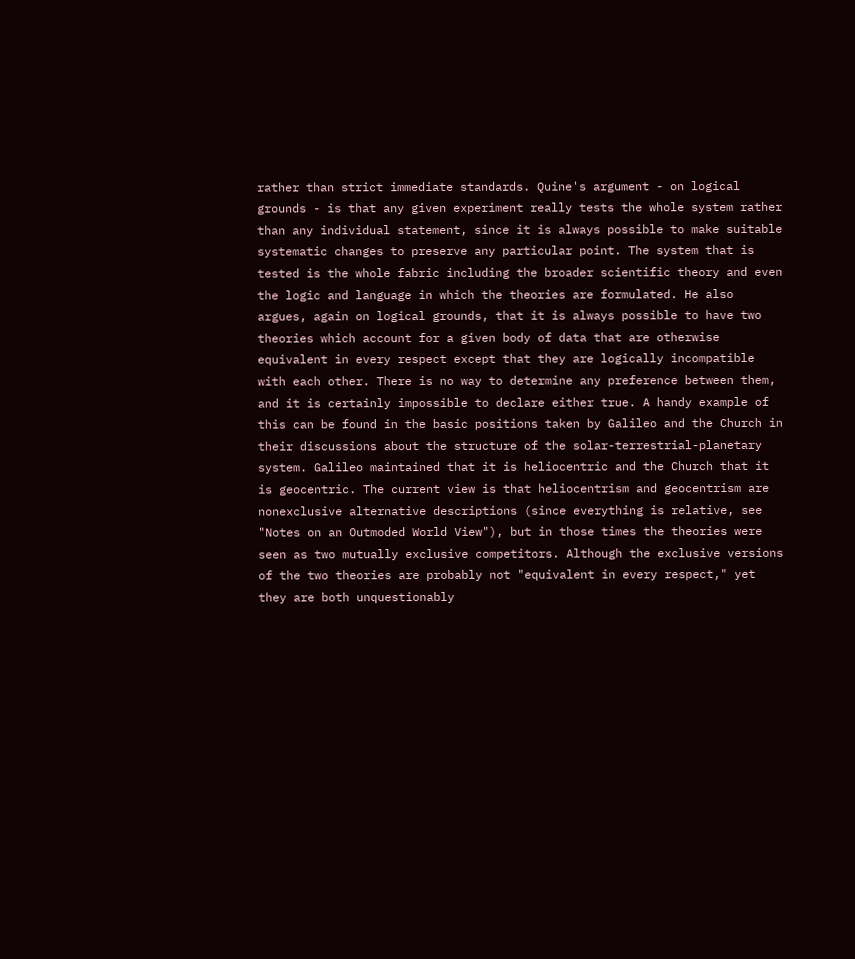rather than strict immediate standards. Quine's argument - on logical grounds - is that any given experiment really tests the whole system rather than any individual statement, since it is always possible to make suitable systematic changes to preserve any particular point. The system that is tested is the whole fabric including the broader scientific theory and even the logic and language in which the theories are formulated. He also argues, again on logical grounds, that it is always possible to have two theories which account for a given body of data that are otherwise equivalent in every respect except that they are logically incompatible with each other. There is no way to determine any preference between them, and it is certainly impossible to declare either true. A handy example of this can be found in the basic positions taken by Galileo and the Church in their discussions about the structure of the solar-terrestrial-planetary system. Galileo maintained that it is heliocentric and the Church that it is geocentric. The current view is that heliocentrism and geocentrism are nonexclusive alternative descriptions (since everything is relative, see "Notes on an Outmoded World View"), but in those times the theories were seen as two mutually exclusive competitors. Although the exclusive versions of the two theories are probably not "equivalent in every respect," yet they are both unquestionably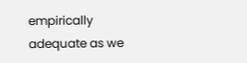empirically adequate as we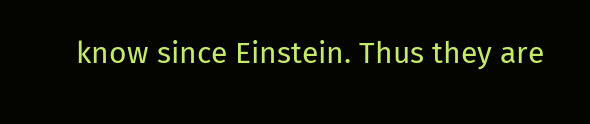know since Einstein. Thus they are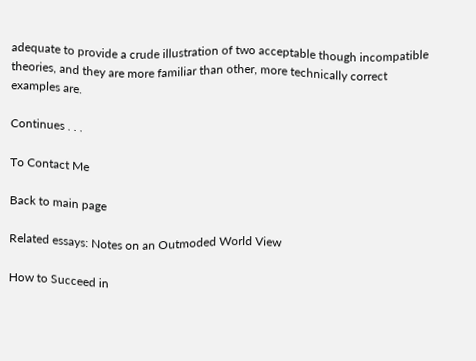adequate to provide a crude illustration of two acceptable though incompatible theories, and they are more familiar than other, more technically correct examples are.

Continues . . .

To Contact Me

Back to main page

Related essays: Notes on an Outmoded World View

How to Succeed in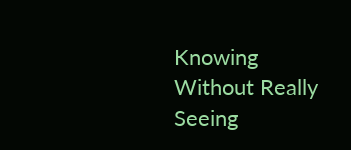Knowing Without Really Seeing